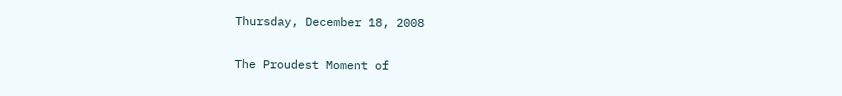Thursday, December 18, 2008

The Proudest Moment of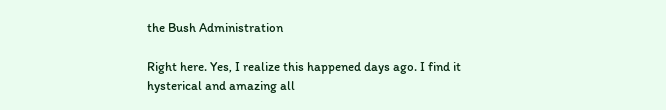the Bush Administration

Right here. Yes, I realize this happened days ago. I find it hysterical and amazing all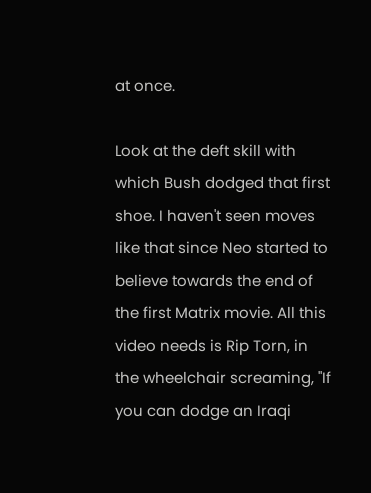at once.

Look at the deft skill with which Bush dodged that first shoe. I haven't seen moves like that since Neo started to believe towards the end of the first Matrix movie. All this video needs is Rip Torn, in the wheelchair screaming, "If you can dodge an Iraqi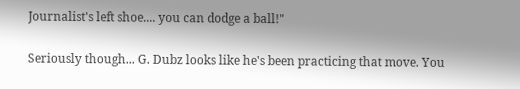Journalist's left shoe.... you can dodge a ball!"

Seriously though... G. Dubz looks like he's been practicing that move. You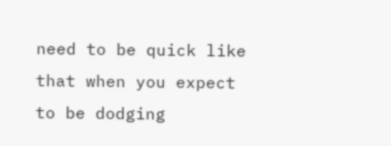need to be quick like that when you expect to be dodging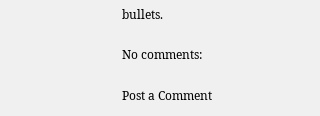bullets.

No comments:

Post a Comment